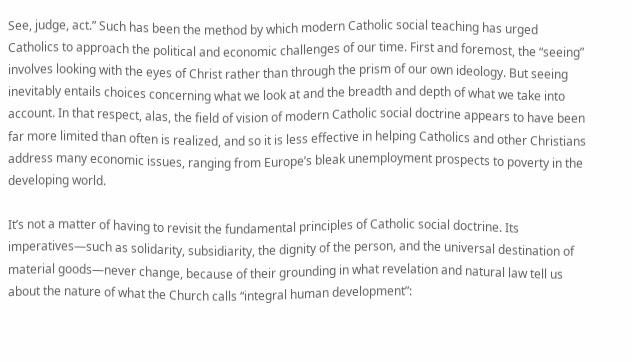See, judge, act.” Such has been the method by which modern Catholic social teaching has urged Catholics to approach the political and economic challenges of our time. First and foremost, the “seeing” involves looking with the eyes of Christ rather than through the prism of our own ideology. But seeing inevitably entails choices concerning what we look at and the breadth and depth of what we take into account. In that respect, alas, the field of vision of modern Catholic social doctrine appears to have been far more limited than often is realized, and so it is less effective in helping Catholics and other Christians address many economic issues, ranging from Europe’s bleak unemployment prospects to poverty in the developing world.

It’s not a matter of having to revisit the fundamental principles of Catholic social doctrine. Its imperatives—such as solidarity, subsidiarity, the dignity of the person, and the universal destination of material goods—never change, because of their grounding in what revelation and natural law tell us about the nature of what the Church calls “integral human development”: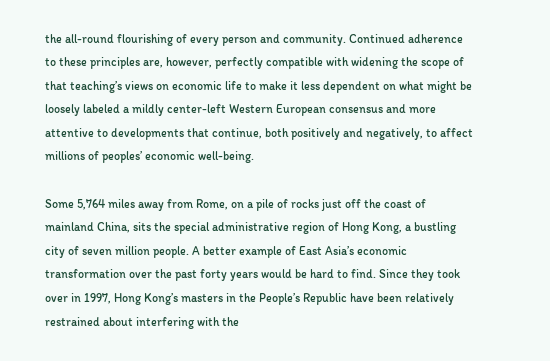the all-round flourishing of every person and community. Continued adherence to these principles are, however, perfectly compatible with widening the scope of that teaching’s views on economic life to make it less dependent on what might be loosely labeled a mildly center-left Western European consensus and more attentive to developments that continue, both positively and negatively, to affect millions of peoples’ economic well-being.

Some 5,764 miles away from Rome, on a pile of rocks just off the coast of mainland China, sits the special administrative region of Hong Kong, a bustling city of seven million people. A better example of East Asia’s economic transformation over the past forty years would be hard to find. Since they took over in 1997, Hong Kong’s masters in the People’s Republic have been relatively restrained about interfering with the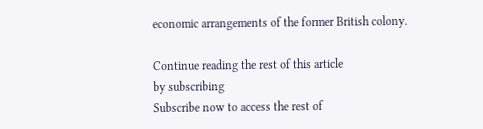economic arrangements of the former British colony.

Continue reading the rest of this article
by subscribing
Subscribe now to access the rest of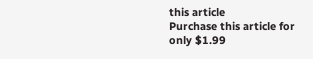this article
Purchase this article for
only $1.99